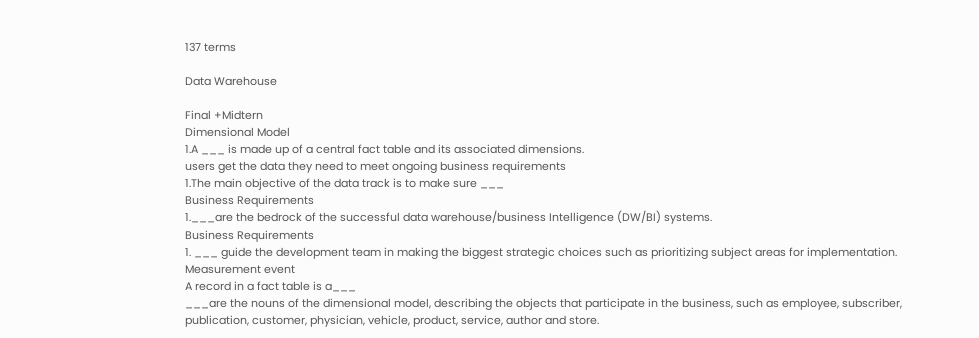137 terms

Data Warehouse

Final +Midtern
Dimensional Model
1.A ___ is made up of a central fact table and its associated dimensions.
users get the data they need to meet ongoing business requirements
1.The main objective of the data track is to make sure ___
Business Requirements
1.___are the bedrock of the successful data warehouse/business Intelligence (DW/BI) systems.
Business Requirements
1. ___ guide the development team in making the biggest strategic choices such as prioritizing subject areas for implementation.
Measurement event
A record in a fact table is a___
___are the nouns of the dimensional model, describing the objects that participate in the business, such as employee, subscriber, publication, customer, physician, vehicle, product, service, author and store.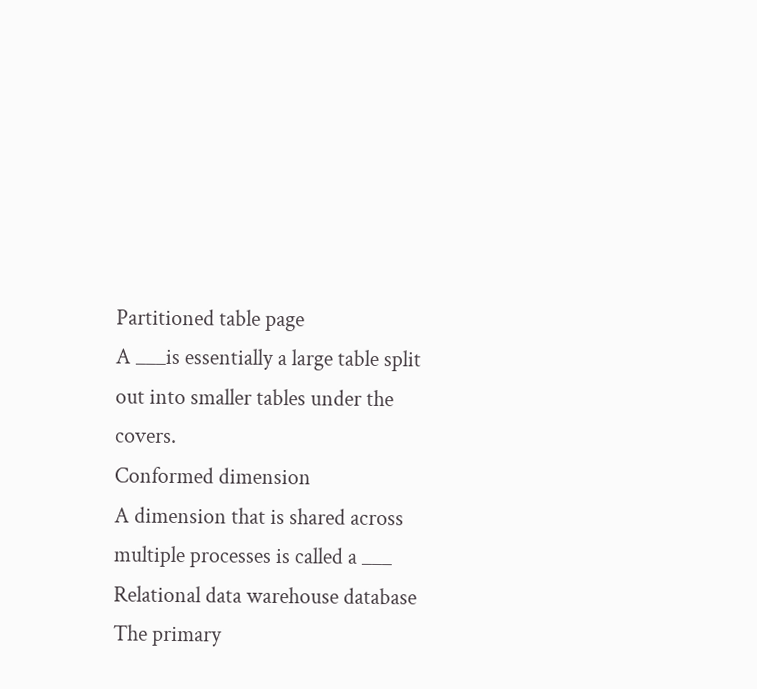Partitioned table page
A ___is essentially a large table split out into smaller tables under the covers.
Conformed dimension
A dimension that is shared across multiple processes is called a ___
Relational data warehouse database
The primary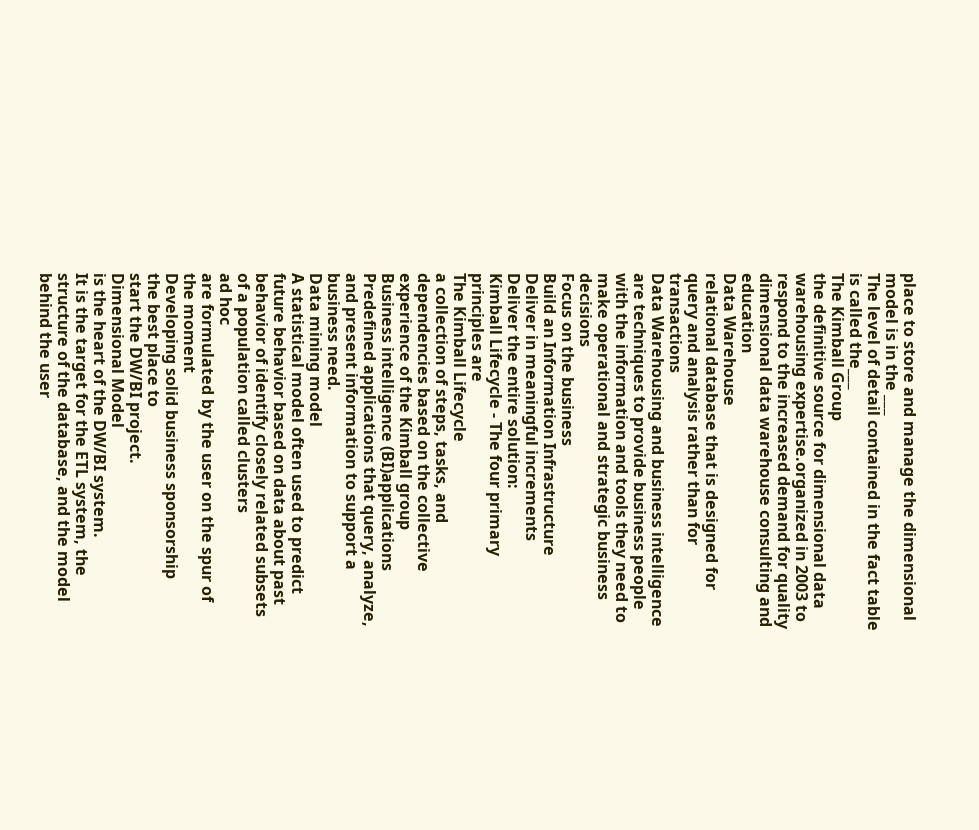place to store and manage the dimensional model is in the ___
The level of detail contained in the fact table is called the___
The Kimball Group
the definitive source for dimensional data warehousing expertise.organized in 2003 to respond to the increased demand for quality dimensional data warehouse consulting and education
Data Warehouse
relational database that is designed for query and analysis rather than for transactions
Data Warehousing and business intelligence
are techniques to provide business people with the information and tools they need to make operational and strategic business decisions
Focus on the business
Build an Information Infrastructure
Deliver in meaningful increments
Deliver the entire solution:
Kimball Lifecycle - The four primary principles are
The Kimball Lifecycle
a collection of steps, tasks, and dependencies based on the collective experience of the Kimball group
Business intelligence (BI)applications
Predefined applications that query, analyze, and present information to support a business need.
Data mining model
A statistical model often used to predict future behavior based on data about past behavior of identify closely related subsets of a population called clusters
ad hoc
are formulated by the user on the spur of the moment
Developing solid business sponsorship
the best place to
start the DW/BI project.
Dimensional Model
is the heart of the DW/BI system.
It is the target for the ETL system, the structure of the database, and the model behind the user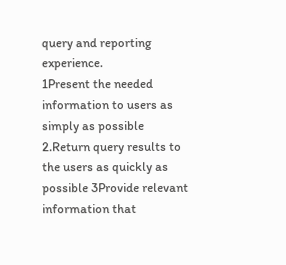query and reporting experience.
1Present the needed information to users as simply as possible 2.Return query results to the users as quickly as possible 3Provide relevant information that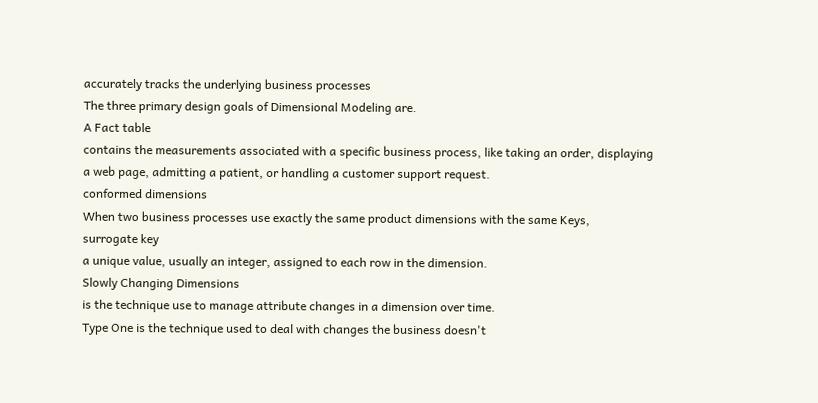accurately tracks the underlying business processes
The three primary design goals of Dimensional Modeling are.
A Fact table
contains the measurements associated with a specific business process, like taking an order, displaying a web page, admitting a patient, or handling a customer support request.
conformed dimensions
When two business processes use exactly the same product dimensions with the same Keys,
surrogate key
a unique value, usually an integer, assigned to each row in the dimension.
Slowly Changing Dimensions
is the technique use to manage attribute changes in a dimension over time.
Type One is the technique used to deal with changes the business doesn't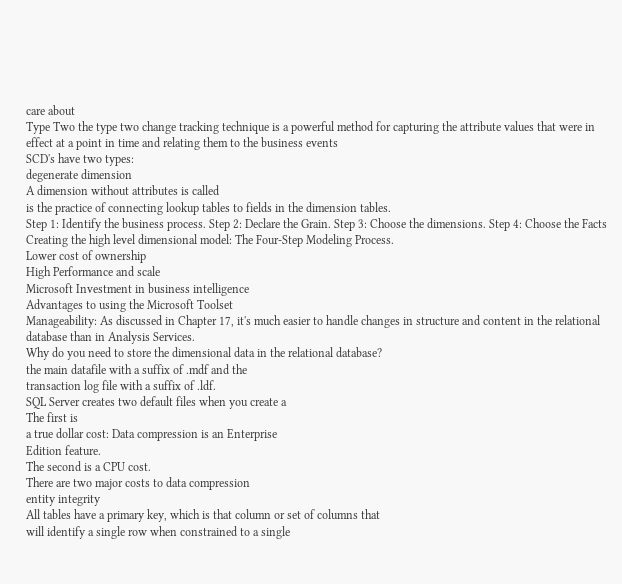care about
Type Two the type two change tracking technique is a powerful method for capturing the attribute values that were in effect at a point in time and relating them to the business events
SCD's have two types:
degenerate dimension
A dimension without attributes is called
is the practice of connecting lookup tables to fields in the dimension tables.
Step 1: Identify the business process. Step 2: Declare the Grain. Step 3: Choose the dimensions. Step 4: Choose the Facts
Creating the high level dimensional model: The Four-Step Modeling Process.
Lower cost of ownership
High Performance and scale
Microsoft Investment in business intelligence
Advantages to using the Microsoft Toolset
Manageability: As discussed in Chapter 17, it's much easier to handle changes in structure and content in the relational database than in Analysis Services.
Why do you need to store the dimensional data in the relational database?
the main datafile with a suffix of .mdf and the
transaction log file with a suffix of .ldf.
SQL Server creates two default files when you create a
The first is
a true dollar cost: Data compression is an Enterprise
Edition feature.
The second is a CPU cost.
There are two major costs to data compression
entity integrity
All tables have a primary key, which is that column or set of columns that
will identify a single row when constrained to a single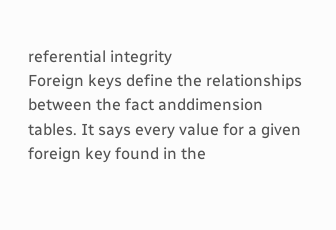referential integrity
Foreign keys define the relationships between the fact anddimension tables. It says every value for a given foreign key found in the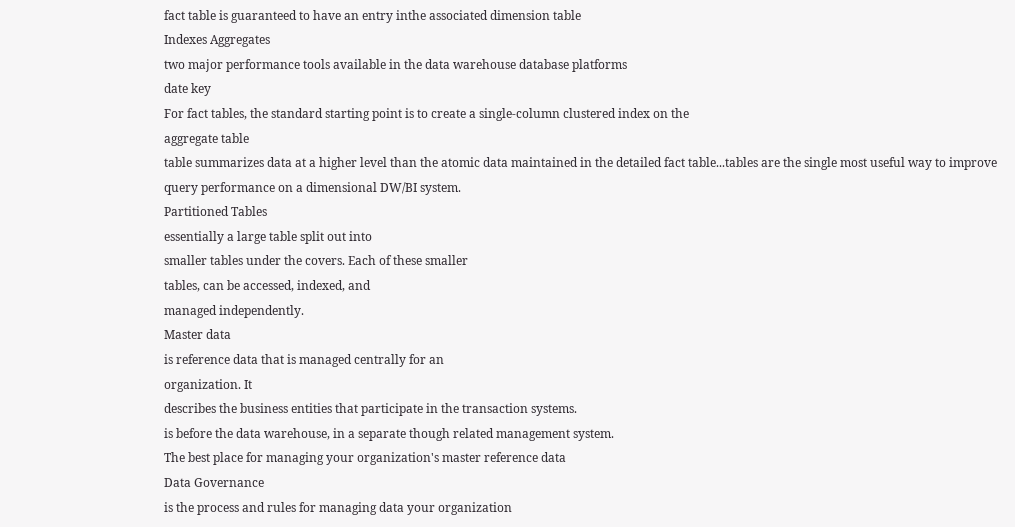fact table is guaranteed to have an entry inthe associated dimension table
Indexes Aggregates
two major performance tools available in the data warehouse database platforms
date key
For fact tables, the standard starting point is to create a single-column clustered index on the
aggregate table
table summarizes data at a higher level than the atomic data maintained in the detailed fact table...tables are the single most useful way to improve query performance on a dimensional DW/BI system.
Partitioned Tables
essentially a large table split out into
smaller tables under the covers. Each of these smaller
tables, can be accessed, indexed, and
managed independently.
Master data
is reference data that is managed centrally for an
organization. It
describes the business entities that participate in the transaction systems.
is before the data warehouse, in a separate though related management system.
The best place for managing your organization's master reference data
Data Governance
is the process and rules for managing data your organization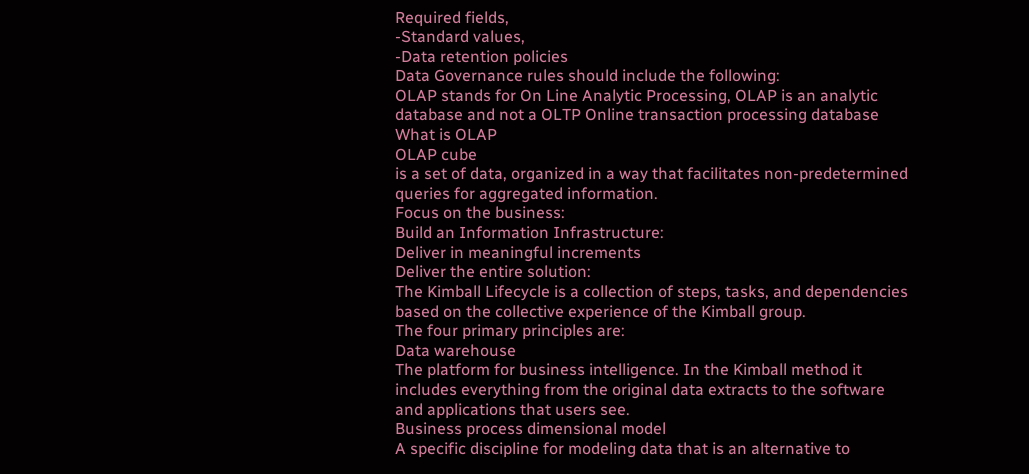Required fields,
-Standard values,
-Data retention policies
Data Governance rules should include the following:
OLAP stands for On Line Analytic Processing, OLAP is an analytic database and not a OLTP Online transaction processing database
What is OLAP
OLAP cube
is a set of data, organized in a way that facilitates non-predetermined queries for aggregated information.
Focus on the business:
Build an Information Infrastructure:
Deliver in meaningful increments
Deliver the entire solution:
The Kimball Lifecycle is a collection of steps, tasks, and dependencies based on the collective experience of the Kimball group.
The four primary principles are:
Data warehouse
The platform for business intelligence. In the Kimball method it includes everything from the original data extracts to the software and applications that users see.
Business process dimensional model
A specific discipline for modeling data that is an alternative to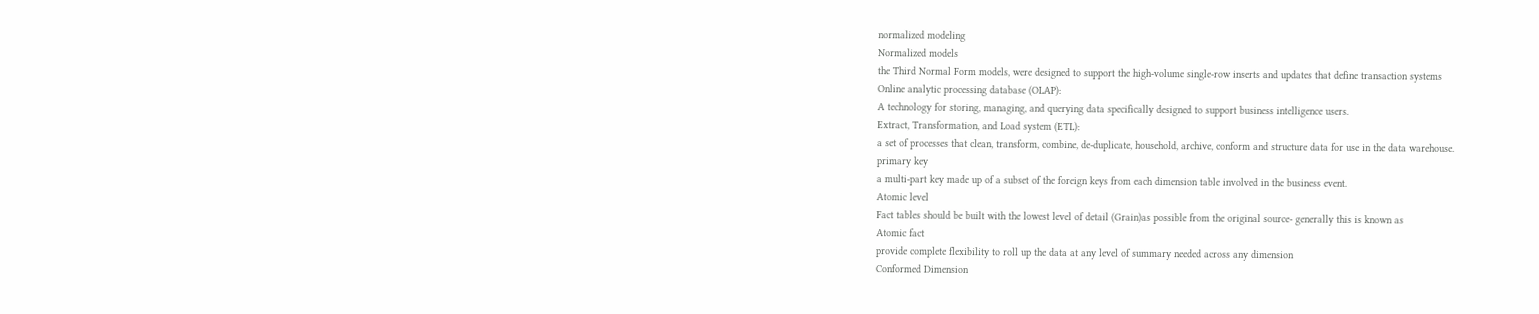normalized modeling
Normalized models
the Third Normal Form models, were designed to support the high-volume single-row inserts and updates that define transaction systems
Online analytic processing database (OLAP):
A technology for storing, managing, and querying data specifically designed to support business intelligence users.
Extract, Transformation, and Load system (ETL):
a set of processes that clean, transform, combine, de-duplicate, household, archive, conform and structure data for use in the data warehouse.
primary key
a multi-part key made up of a subset of the foreign keys from each dimension table involved in the business event.
Atomic level
Fact tables should be built with the lowest level of detail (Grain)as possible from the original source- generally this is known as
Atomic fact
provide complete flexibility to roll up the data at any level of summary needed across any dimension
Conformed Dimension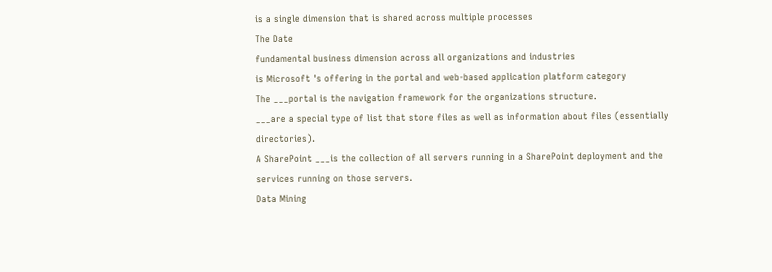is a single dimension that is shared across multiple processes
The Date
fundamental business dimension across all organizations and industries
is Microsoft 's offering in the portal and web-based application platform category
The ___portal is the navigation framework for the organizations structure.
___are a special type of list that store files as well as information about files (essentially directories).
A SharePoint ___is the collection of all servers running in a SharePoint deployment and the services running on those servers.
Data Mining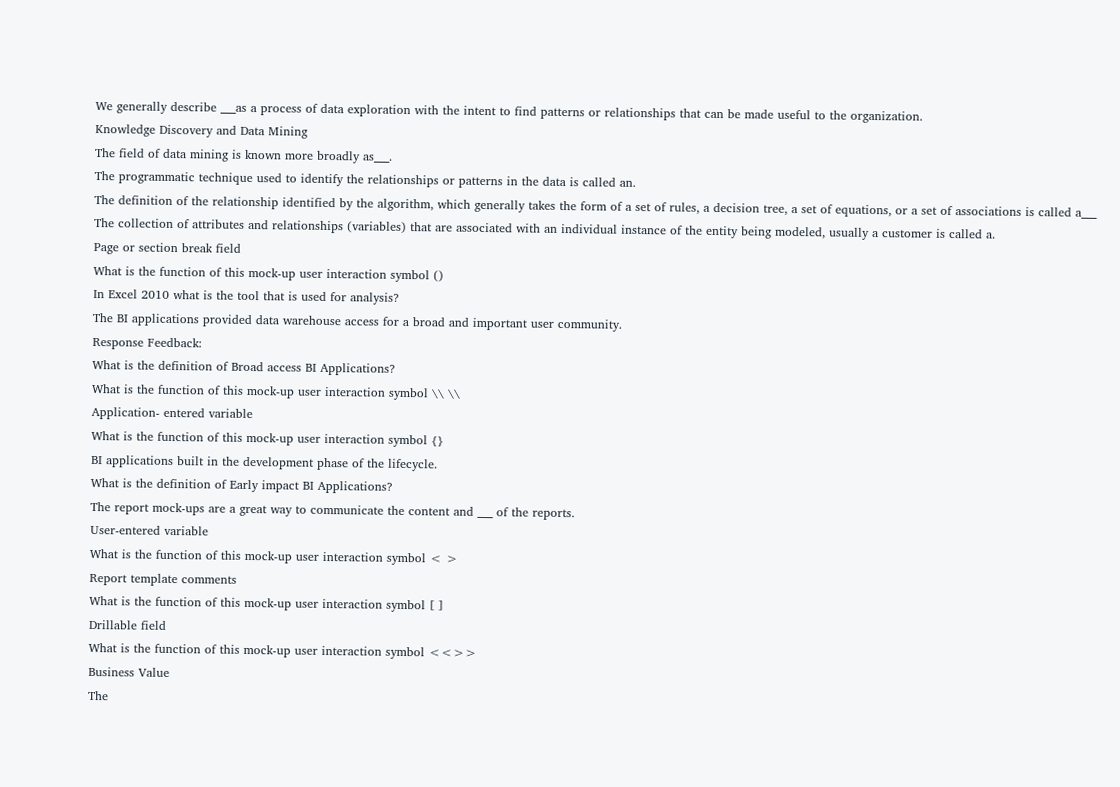We generally describe ___as a process of data exploration with the intent to find patterns or relationships that can be made useful to the organization.
Knowledge Discovery and Data Mining
The field of data mining is known more broadly as___.
The programmatic technique used to identify the relationships or patterns in the data is called an.
The definition of the relationship identified by the algorithm, which generally takes the form of a set of rules, a decision tree, a set of equations, or a set of associations is called a___
The collection of attributes and relationships (variables) that are associated with an individual instance of the entity being modeled, usually a customer is called a.
Page or section break field
What is the function of this mock-up user interaction symbol ()
In Excel 2010 what is the tool that is used for analysis?
The BI applications provided data warehouse access for a broad and important user community.
Response Feedback:
What is the definition of Broad access BI Applications?
What is the function of this mock-up user interaction symbol \\ \\
Application- entered variable
What is the function of this mock-up user interaction symbol {}
BI applications built in the development phase of the lifecycle.
What is the definition of Early impact BI Applications?
The report mock-ups are a great way to communicate the content and ___ of the reports.
User-entered variable
What is the function of this mock-up user interaction symbol < >
Report template comments
What is the function of this mock-up user interaction symbol [ ]
Drillable field
What is the function of this mock-up user interaction symbol <<>>
Business Value
The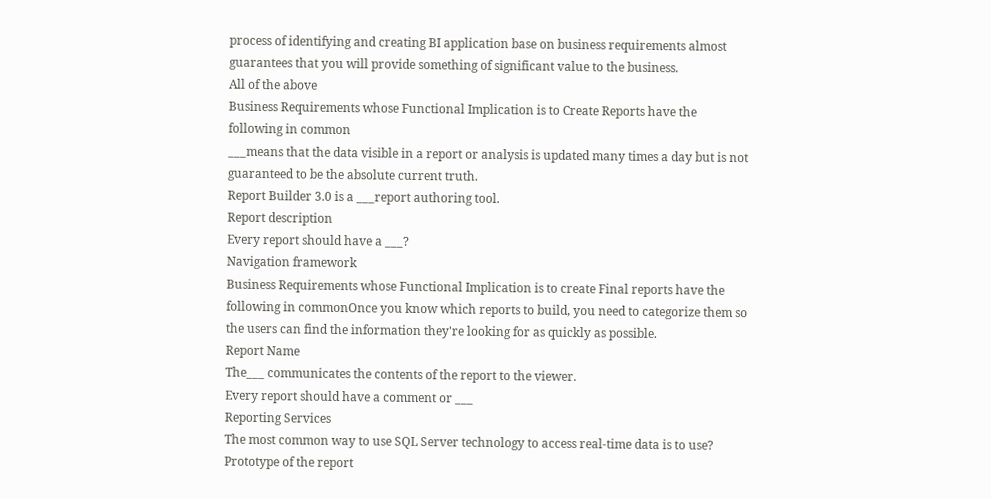process of identifying and creating BI application base on business requirements almost guarantees that you will provide something of significant value to the business.
All of the above
Business Requirements whose Functional Implication is to Create Reports have the following in common
___means that the data visible in a report or analysis is updated many times a day but is not guaranteed to be the absolute current truth.
Report Builder 3.0 is a ___report authoring tool.
Report description
Every report should have a ___?
Navigation framework
Business Requirements whose Functional Implication is to create Final reports have the following in commonOnce you know which reports to build, you need to categorize them so the users can find the information they're looking for as quickly as possible.
Report Name
The___ communicates the contents of the report to the viewer.
Every report should have a comment or ___
Reporting Services
The most common way to use SQL Server technology to access real-time data is to use?
Prototype of the report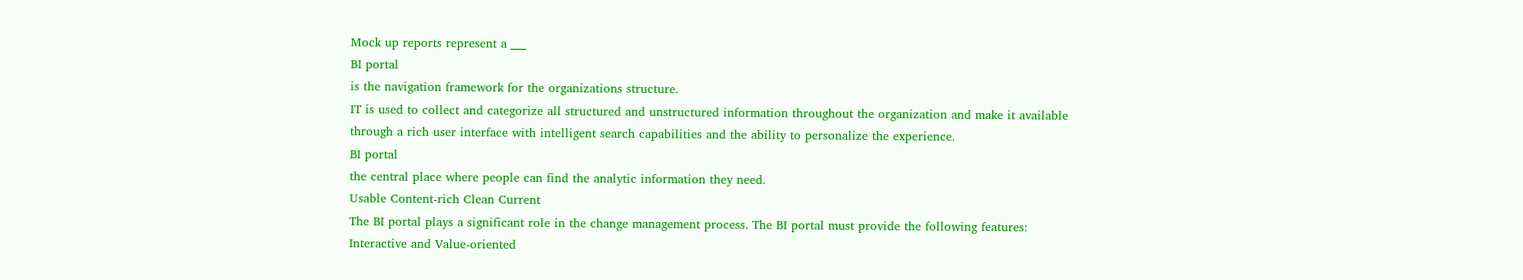Mock up reports represent a ___
BI portal
is the navigation framework for the organizations structure.
IT is used to collect and categorize all structured and unstructured information throughout the organization and make it available through a rich user interface with intelligent search capabilities and the ability to personalize the experience.
BI portal
the central place where people can find the analytic information they need.
Usable Content-rich Clean Current
The BI portal plays a significant role in the change management process. The BI portal must provide the following features:
Interactive and Value-oriented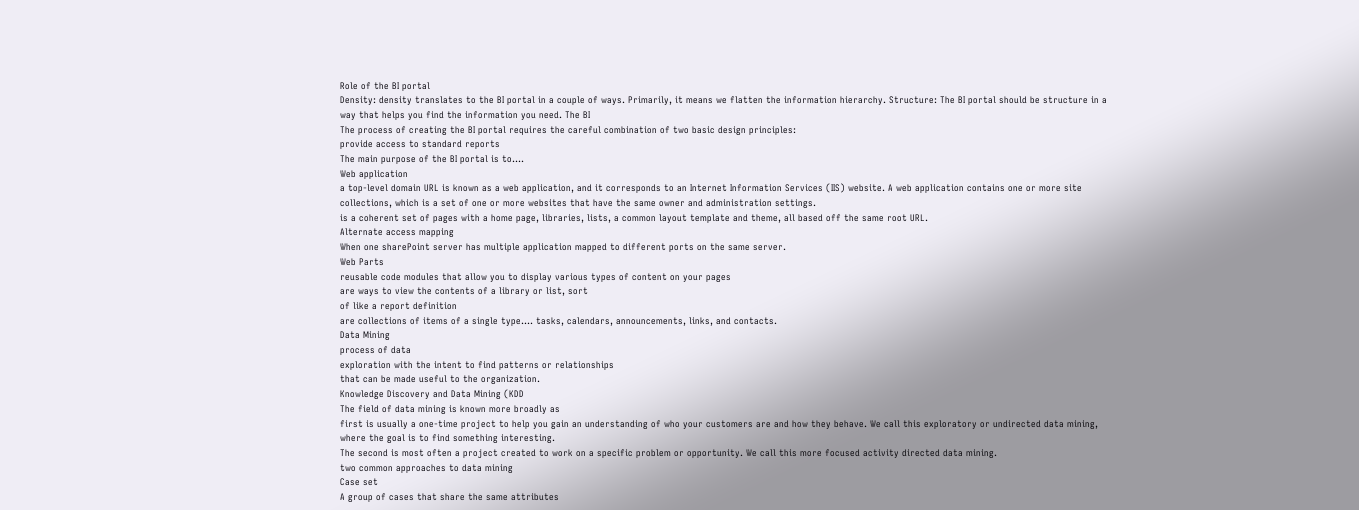Role of the BI portal
Density: density translates to the BI portal in a couple of ways. Primarily, it means we flatten the information hierarchy. Structure: The BI portal should be structure in a way that helps you find the information you need. The BI
The process of creating the BI portal requires the careful combination of two basic design principles:
provide access to standard reports
The main purpose of the BI portal is to....
Web application
a top-level domain URL is known as a web application, and it corresponds to an Internet Information Services (IIS) website. A web application contains one or more site collections, which is a set of one or more websites that have the same owner and administration settings.
is a coherent set of pages with a home page, libraries, lists, a common layout template and theme, all based off the same root URL.
Alternate access mapping
When one sharePoint server has multiple application mapped to different ports on the same server.
Web Parts
reusable code modules that allow you to display various types of content on your pages
are ways to view the contents of a library or list, sort
of like a report definition
are collections of items of a single type.... tasks, calendars, announcements, links, and contacts.
Data Mining
process of data
exploration with the intent to find patterns or relationships
that can be made useful to the organization.
Knowledge Discovery and Data Mining (KDD
The field of data mining is known more broadly as
first is usually a one-time project to help you gain an understanding of who your customers are and how they behave. We call this exploratory or undirected data mining, where the goal is to find something interesting.
The second is most often a project created to work on a specific problem or opportunity. We call this more focused activity directed data mining.
two common approaches to data mining
Case set
A group of cases that share the same attributes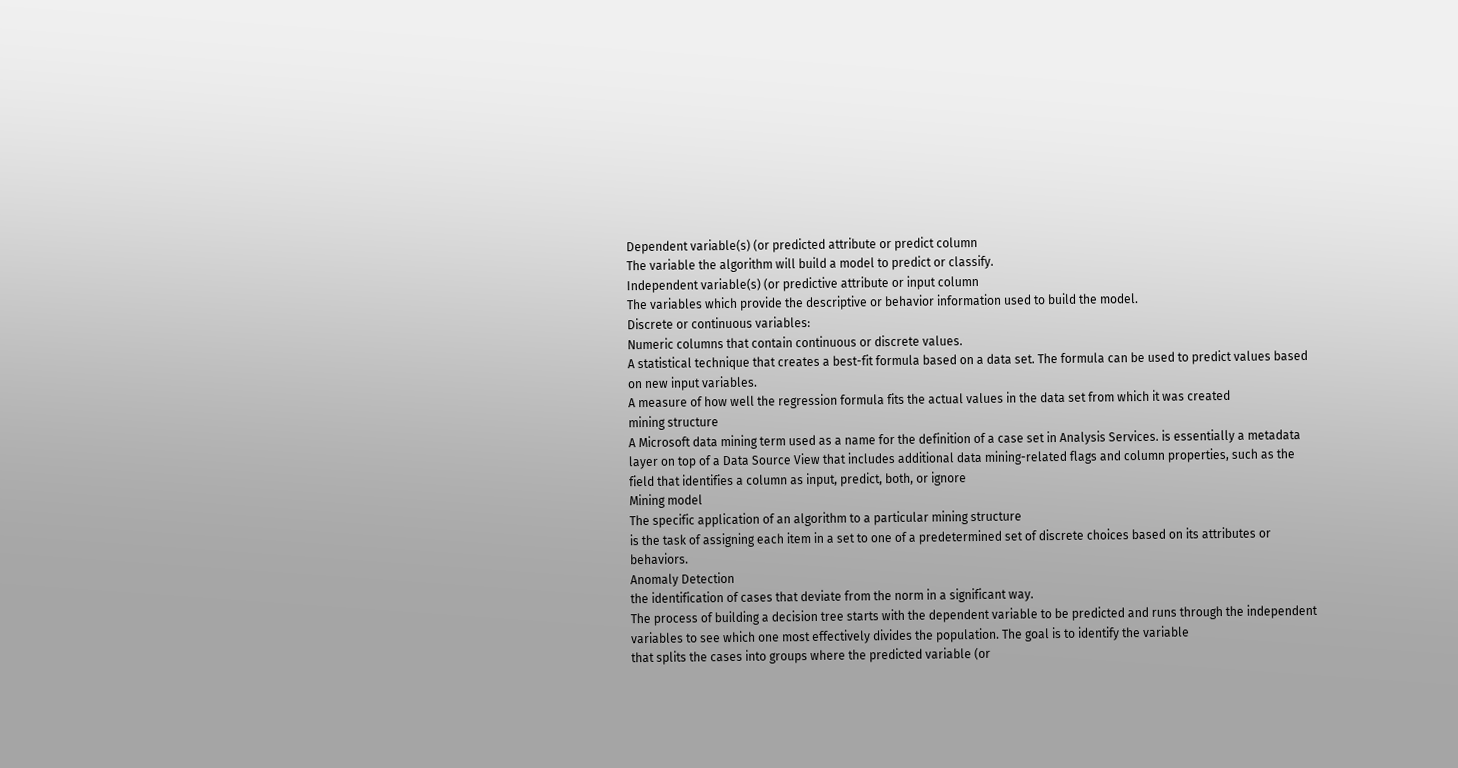Dependent variable(s) (or predicted attribute or predict column
The variable the algorithm will build a model to predict or classify.
Independent variable(s) (or predictive attribute or input column
The variables which provide the descriptive or behavior information used to build the model.
Discrete or continuous variables:
Numeric columns that contain continuous or discrete values.
A statistical technique that creates a best-fit formula based on a data set. The formula can be used to predict values based on new input variables.
A measure of how well the regression formula fits the actual values in the data set from which it was created
mining structure
A Microsoft data mining term used as a name for the definition of a case set in Analysis Services. is essentially a metadata layer on top of a Data Source View that includes additional data mining-related flags and column properties, such as the field that identifies a column as input, predict, both, or ignore
Mining model
The specific application of an algorithm to a particular mining structure
is the task of assigning each item in a set to one of a predetermined set of discrete choices based on its attributes or behaviors.
Anomaly Detection
the identification of cases that deviate from the norm in a significant way.
The process of building a decision tree starts with the dependent variable to be predicted and runs through the independent variables to see which one most effectively divides the population. The goal is to identify the variable
that splits the cases into groups where the predicted variable (or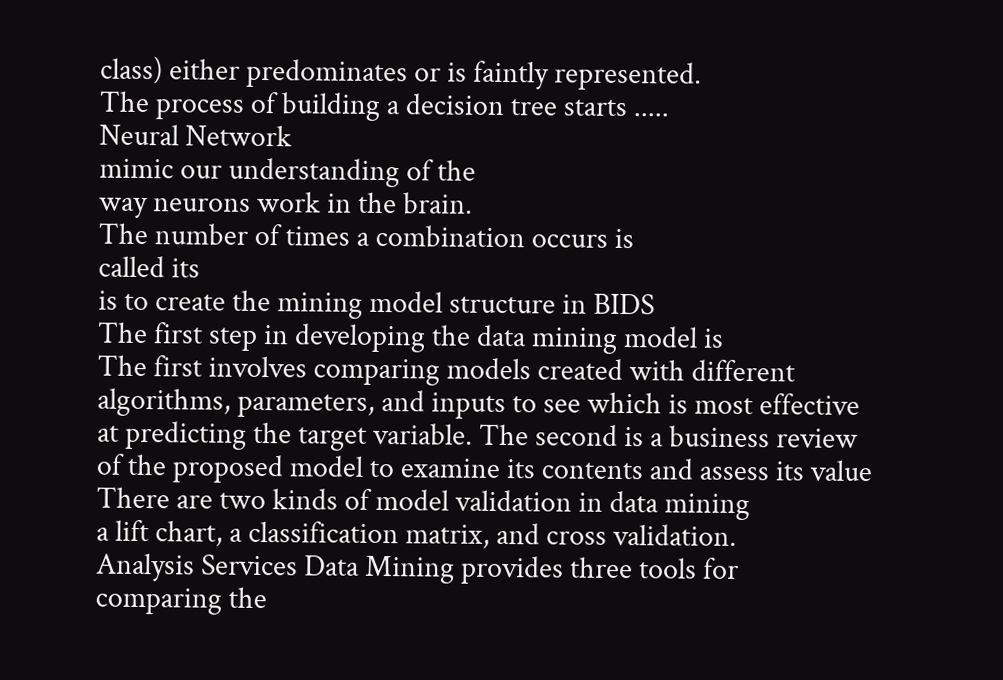class) either predominates or is faintly represented.
The process of building a decision tree starts .....
Neural Network
mimic our understanding of the
way neurons work in the brain.
The number of times a combination occurs is
called its
is to create the mining model structure in BIDS
The first step in developing the data mining model is
The first involves comparing models created with different
algorithms, parameters, and inputs to see which is most effective at predicting the target variable. The second is a business review of the proposed model to examine its contents and assess its value
There are two kinds of model validation in data mining
a lift chart, a classification matrix, and cross validation.
Analysis Services Data Mining provides three tools for
comparing the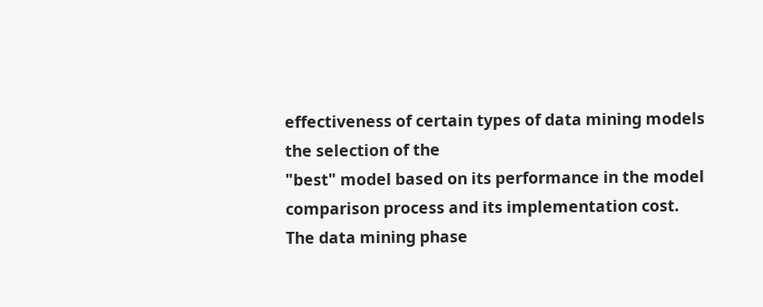effectiveness of certain types of data mining models
the selection of the
"best" model based on its performance in the model comparison process and its implementation cost.
The data mining phase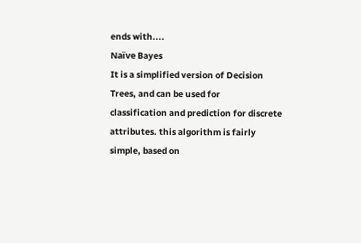ends with....
Naïve Bayes
It is a simplified version of Decision Trees, and can be used for
classification and prediction for discrete attributes. this algorithm is fairly simple, based on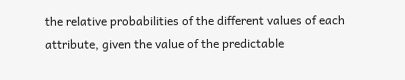the relative probabilities of the different values of each attribute, given the value of the predictable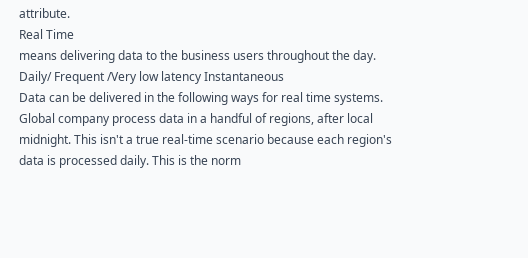attribute.
Real Time
means delivering data to the business users throughout the day.
Daily/ Frequent /Very low latency Instantaneous
Data can be delivered in the following ways for real time systems.
Global company process data in a handful of regions, after local midnight. This isn't a true real-time scenario because each region's data is processed daily. This is the norm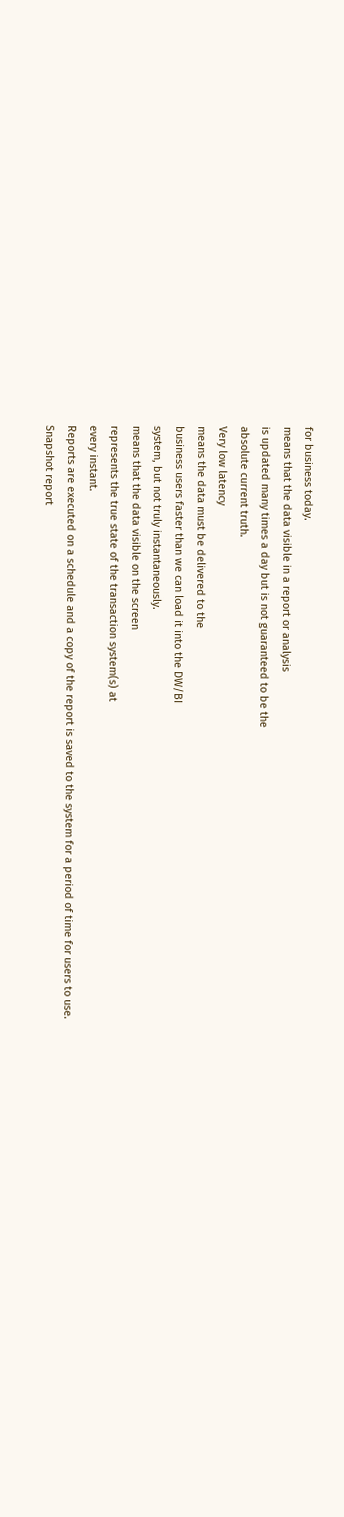for business today.
means that the data visible in a report or analysis
is updated many times a day but is not guaranteed to be the
absolute current truth.
Very low latency
means the data must be delivered to the
business users faster than we can load it into the DW/BI
system, but not truly instantaneously.
means that the data visible on the screen
represents the true state of the transaction system(s) at
every instant.
Reports are executed on a schedule and a copy of the report is saved to the system for a period of time for users to use.
Snapshot report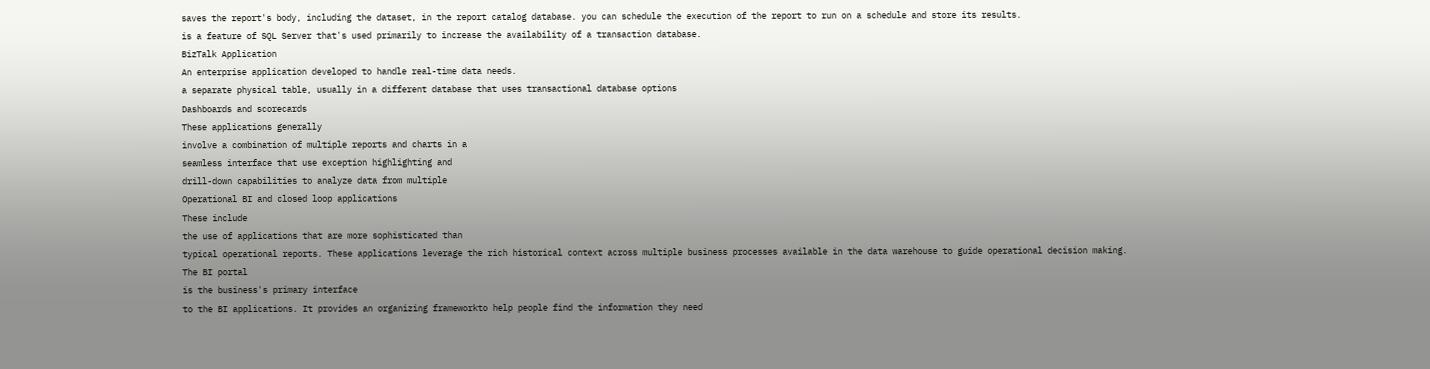saves the report's body, including the dataset, in the report catalog database. you can schedule the execution of the report to run on a schedule and store its results.
is a feature of SQL Server that's used primarily to increase the availability of a transaction database.
BizTalk Application
An enterprise application developed to handle real-time data needs.
a separate physical table, usually in a different database that uses transactional database options
Dashboards and scorecards
These applications generally
involve a combination of multiple reports and charts in a
seamless interface that use exception highlighting and
drill-down capabilities to analyze data from multiple
Operational BI and closed loop applications
These include
the use of applications that are more sophisticated than
typical operational reports. These applications leverage the rich historical context across multiple business processes available in the data warehouse to guide operational decision making.
The BI portal
is the business's primary interface
to the BI applications. It provides an organizing frameworkto help people find the information they need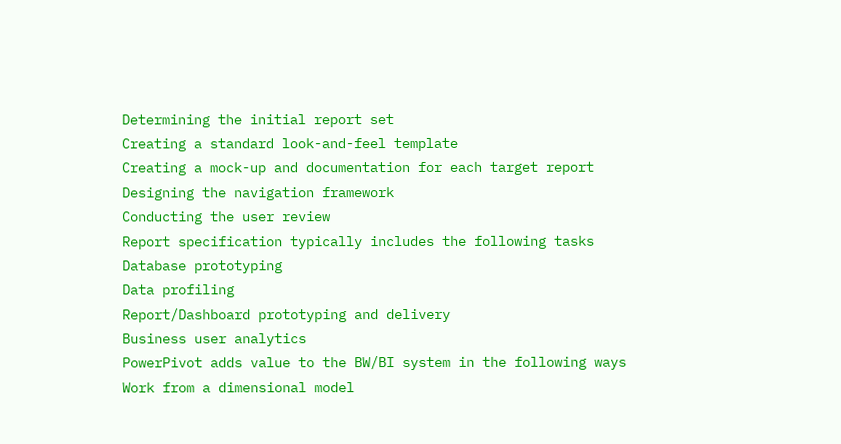Determining the initial report set
Creating a standard look-and-feel template
Creating a mock-up and documentation for each target report
Designing the navigation framework
Conducting the user review
Report specification typically includes the following tasks
Database prototyping
Data profiling
Report/Dashboard prototyping and delivery
Business user analytics
PowerPivot adds value to the BW/BI system in the following ways
Work from a dimensional model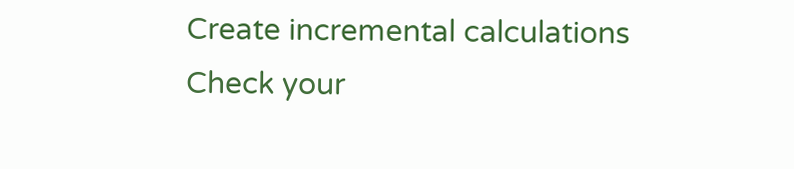Create incremental calculations
Check your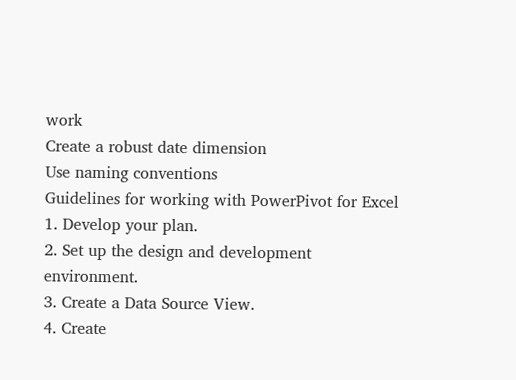work
Create a robust date dimension
Use naming conventions
Guidelines for working with PowerPivot for Excel
1. Develop your plan.
2. Set up the design and development environment.
3. Create a Data Source View.
4. Create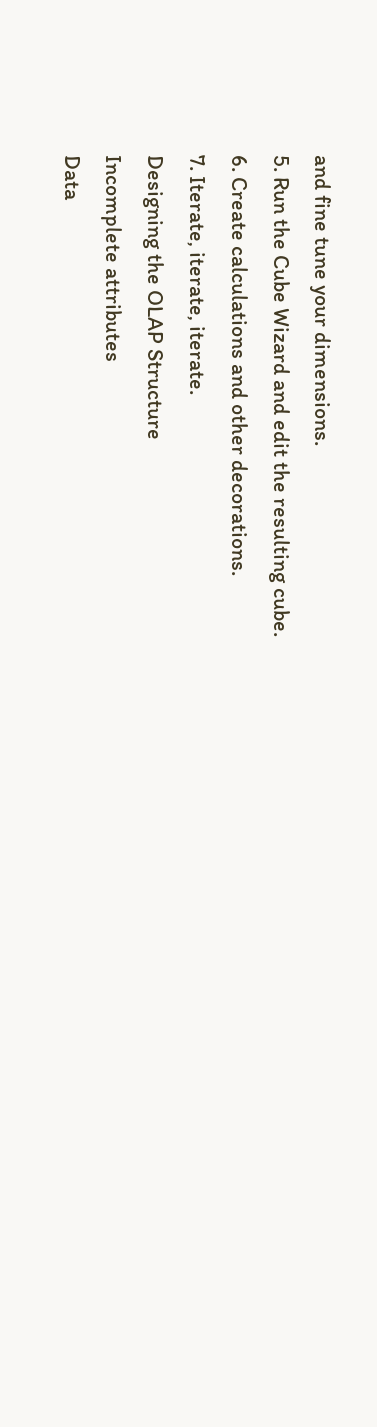and fine tune your dimensions.
5. Run the Cube Wizard and edit the resulting cube.
6. Create calculations and other decorations.
7. Iterate, iterate, iterate.
Designing the OLAP Structure
Incomplete attributes
Data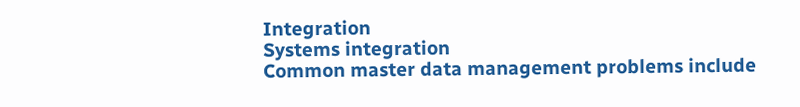Integration
Systems integration
Common master data management problems include